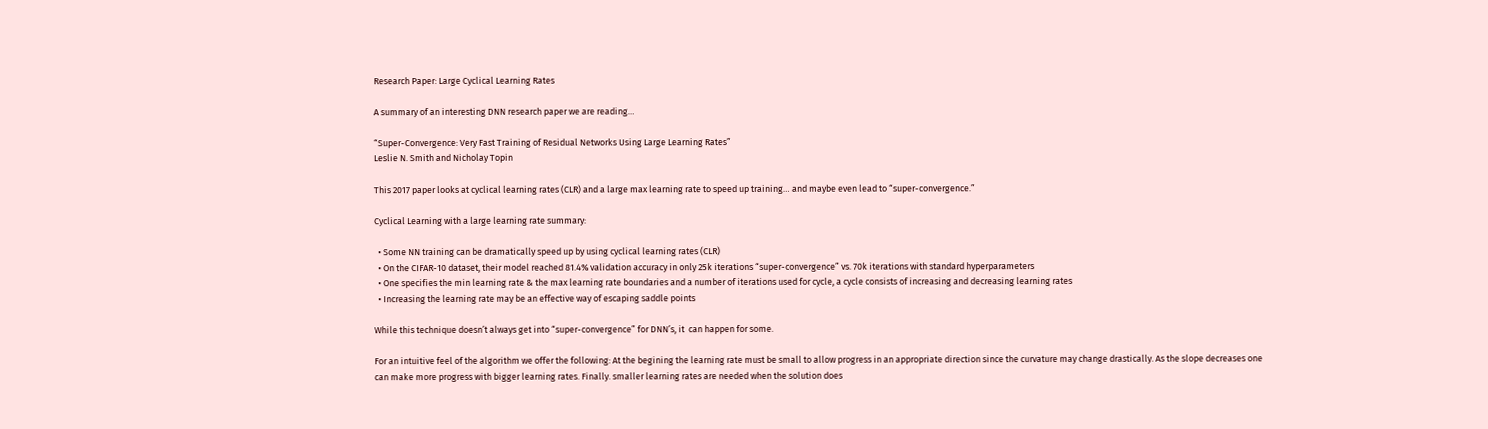Research Paper: Large Cyclical Learning Rates

A summary of an interesting DNN research paper we are reading…

“Super-Convergence: Very Fast Training of Residual Networks Using Large Learning Rates”
Leslie N. Smith and Nicholay Topin

This 2017 paper looks at cyclical learning rates (CLR) and a large max learning rate to speed up training… and maybe even lead to “super-convergence.”

Cyclical Learning with a large learning rate summary:

  • Some NN training can be dramatically speed up by using cyclical learning rates (CLR)
  • On the CIFAR-10 dataset, their model reached 81.4% validation accuracy in only 25k iterations “super-convergence” vs. 70k iterations with standard hyperparameters
  • One specifies the min learning rate & the max learning rate boundaries and a number of iterations used for cycle, a cycle consists of increasing and decreasing learning rates
  • Increasing the learning rate may be an effective way of escaping saddle points

While this technique doesn’t always get into “super-convergence” for DNN’s, it  can happen for some.

For an intuitive feel of the algorithm we offer the following: At the begining the learning rate must be small to allow progress in an appropriate direction since the curvature may change drastically. As the slope decreases one can make more progress with bigger learning rates. Finally. smaller learning rates are needed when the solution does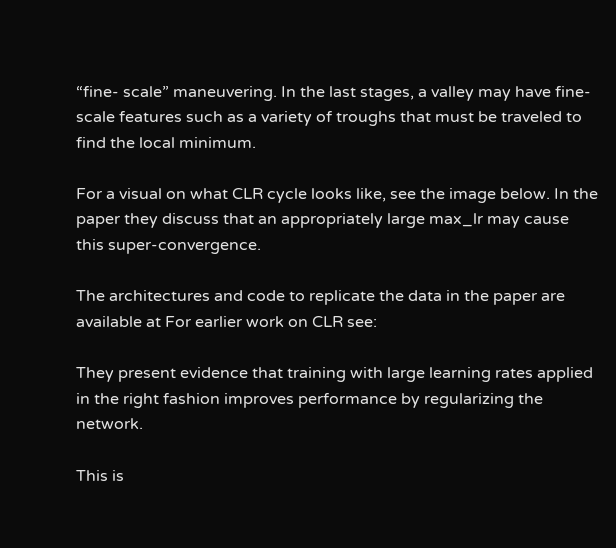“fine- scale” maneuvering. In the last stages, a valley may have fine-scale features such as a variety of troughs that must be traveled to find the local minimum.

For a visual on what CLR cycle looks like, see the image below. In the paper they discuss that an appropriately large max_lr may cause this super-convergence.

The architectures and code to replicate the data in the paper are available at For earlier work on CLR see:

They present evidence that training with large learning rates applied in the right fashion improves performance by regularizing the network.

This is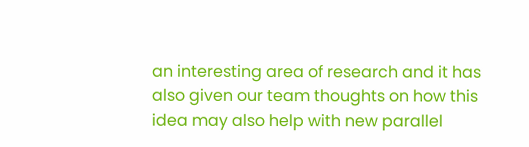an interesting area of research and it has also given our team thoughts on how this idea may also help with new parallel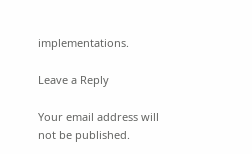implementations.

Leave a Reply

Your email address will not be published.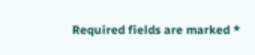Required fields are marked *